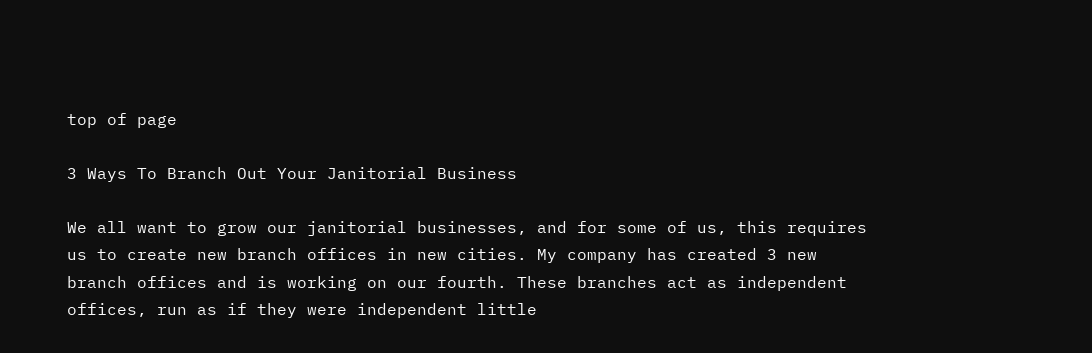top of page

3 Ways To Branch Out Your Janitorial Business

We all want to grow our janitorial businesses, and for some of us, this requires us to create new branch offices in new cities. My company has created 3 new branch offices and is working on our fourth. These branches act as independent offices, run as if they were independent little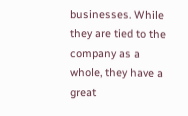businesses. While they are tied to the company as a whole, they have a great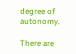degree of autonomy.

There are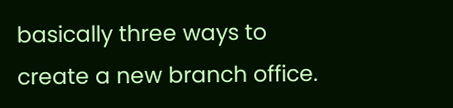basically three ways to create a new branch office.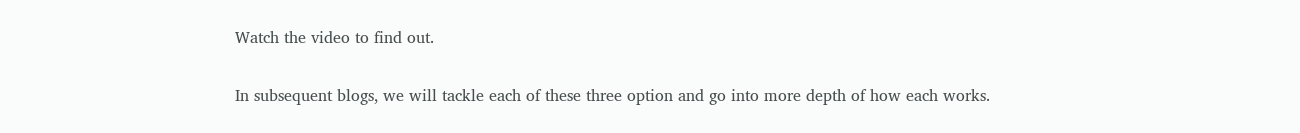Watch the video to find out.

In subsequent blogs, we will tackle each of these three option and go into more depth of how each works.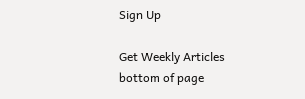Sign Up

Get Weekly Articles
bottom of page